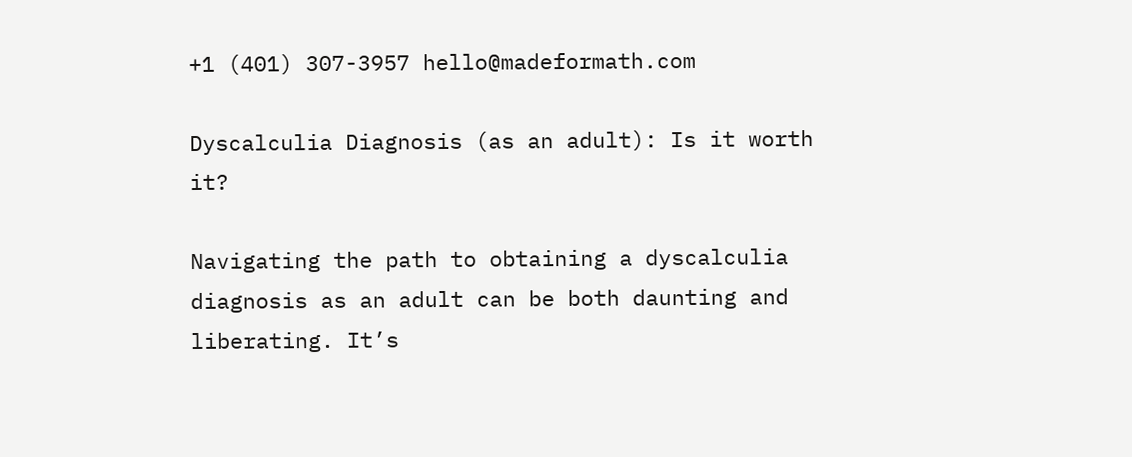+1 (401) 307-3957 hello@madeformath.com

Dyscalculia Diagnosis (as an adult): Is it worth it?

Navigating the path to obtaining a dyscalculia diagnosis as an adult can be both daunting and liberating. It’s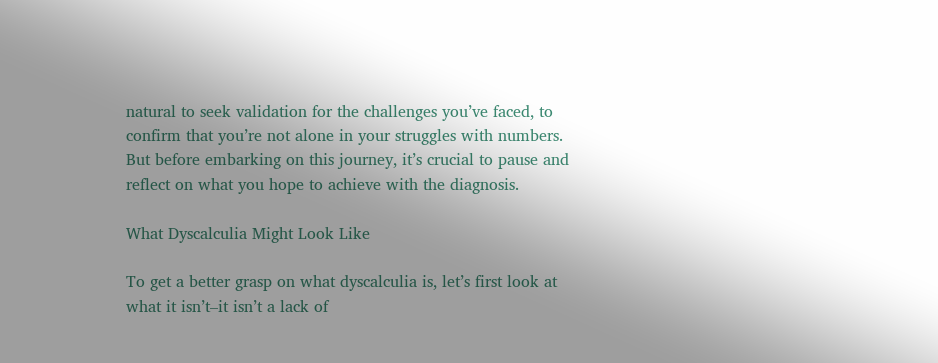natural to seek validation for the challenges you’ve faced, to confirm that you’re not alone in your struggles with numbers. But before embarking on this journey, it’s crucial to pause and reflect on what you hope to achieve with the diagnosis.

What Dyscalculia Might Look Like

To get a better grasp on what dyscalculia is, let’s first look at what it isn’t–it isn’t a lack of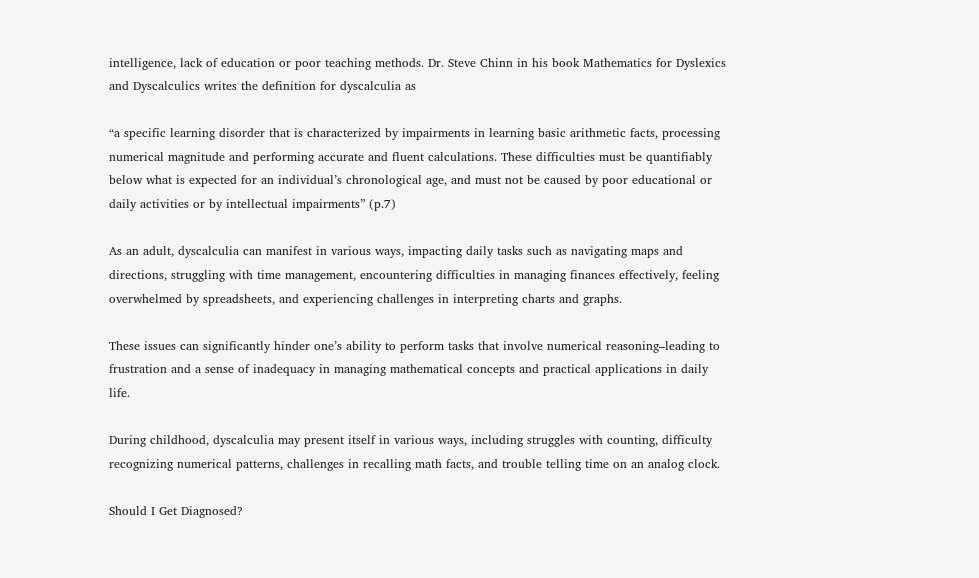intelligence, lack of education or poor teaching methods. Dr. Steve Chinn in his book Mathematics for Dyslexics and Dyscalculics writes the definition for dyscalculia as

“a specific learning disorder that is characterized by impairments in learning basic arithmetic facts, processing numerical magnitude and performing accurate and fluent calculations. These difficulties must be quantifiably below what is expected for an individual’s chronological age, and must not be caused by poor educational or daily activities or by intellectual impairments” (p.7)

As an adult, dyscalculia can manifest in various ways, impacting daily tasks such as navigating maps and directions, struggling with time management, encountering difficulties in managing finances effectively, feeling overwhelmed by spreadsheets, and experiencing challenges in interpreting charts and graphs.

These issues can significantly hinder one’s ability to perform tasks that involve numerical reasoning–leading to frustration and a sense of inadequacy in managing mathematical concepts and practical applications in daily life.

During childhood, dyscalculia may present itself in various ways, including struggles with counting, difficulty recognizing numerical patterns, challenges in recalling math facts, and trouble telling time on an analog clock.

Should I Get Diagnosed?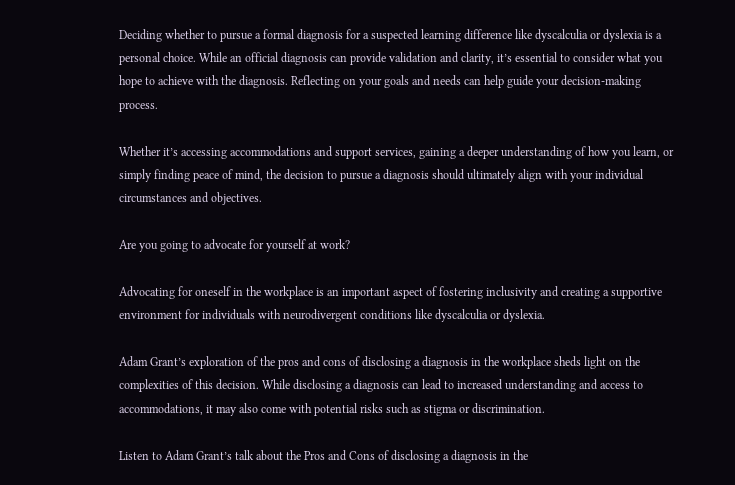Deciding whether to pursue a formal diagnosis for a suspected learning difference like dyscalculia or dyslexia is a personal choice. While an official diagnosis can provide validation and clarity, it’s essential to consider what you hope to achieve with the diagnosis. Reflecting on your goals and needs can help guide your decision-making process.

Whether it’s accessing accommodations and support services, gaining a deeper understanding of how you learn, or simply finding peace of mind, the decision to pursue a diagnosis should ultimately align with your individual circumstances and objectives.

Are you going to advocate for yourself at work?

Advocating for oneself in the workplace is an important aspect of fostering inclusivity and creating a supportive environment for individuals with neurodivergent conditions like dyscalculia or dyslexia.

Adam Grant’s exploration of the pros and cons of disclosing a diagnosis in the workplace sheds light on the complexities of this decision. While disclosing a diagnosis can lead to increased understanding and access to accommodations, it may also come with potential risks such as stigma or discrimination.

Listen to Adam Grant’s talk about the Pros and Cons of disclosing a diagnosis in the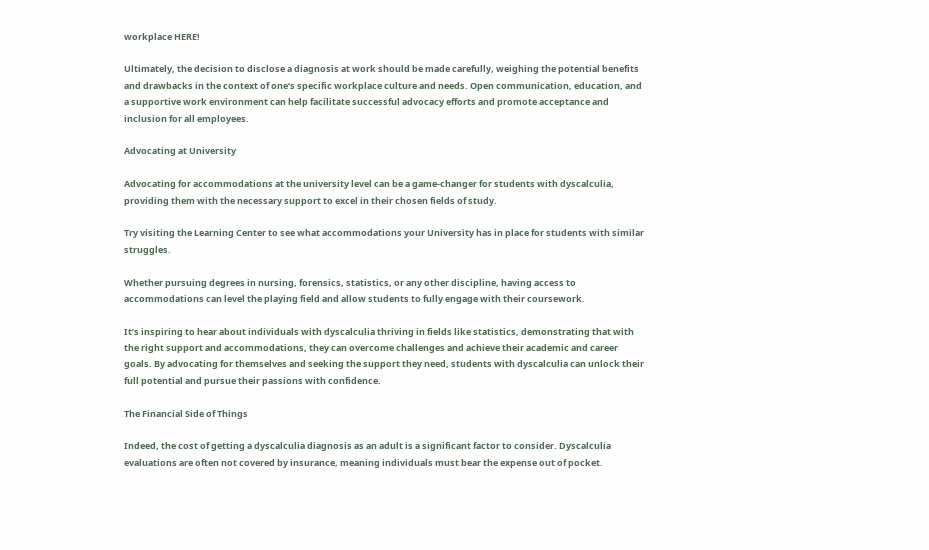workplace HERE!

Ultimately, the decision to disclose a diagnosis at work should be made carefully, weighing the potential benefits and drawbacks in the context of one’s specific workplace culture and needs. Open communication, education, and a supportive work environment can help facilitate successful advocacy efforts and promote acceptance and inclusion for all employees.

Advocating at University

Advocating for accommodations at the university level can be a game-changer for students with dyscalculia, providing them with the necessary support to excel in their chosen fields of study.

Try visiting the Learning Center to see what accommodations your University has in place for students with similar struggles.

Whether pursuing degrees in nursing, forensics, statistics, or any other discipline, having access to accommodations can level the playing field and allow students to fully engage with their coursework.

It’s inspiring to hear about individuals with dyscalculia thriving in fields like statistics, demonstrating that with the right support and accommodations, they can overcome challenges and achieve their academic and career goals. By advocating for themselves and seeking the support they need, students with dyscalculia can unlock their full potential and pursue their passions with confidence.

The Financial Side of Things

Indeed, the cost of getting a dyscalculia diagnosis as an adult is a significant factor to consider. Dyscalculia evaluations are often not covered by insurance, meaning individuals must bear the expense out of pocket.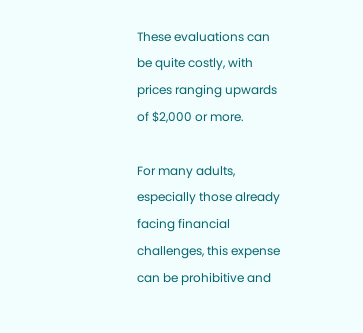These evaluations can be quite costly, with prices ranging upwards of $2,000 or more.

For many adults, especially those already facing financial challenges, this expense can be prohibitive and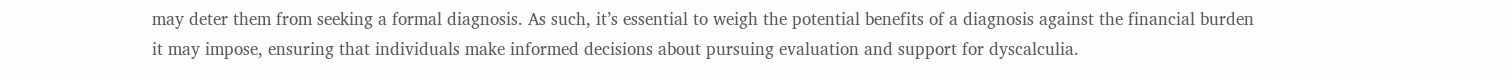may deter them from seeking a formal diagnosis. As such, it’s essential to weigh the potential benefits of a diagnosis against the financial burden it may impose, ensuring that individuals make informed decisions about pursuing evaluation and support for dyscalculia.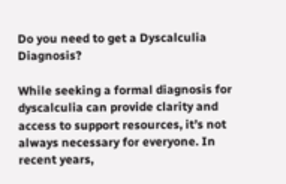Do you need to get a Dyscalculia Diagnosis?

While seeking a formal diagnosis for dyscalculia can provide clarity and access to support resources, it’s not always necessary for everyone. In recent years,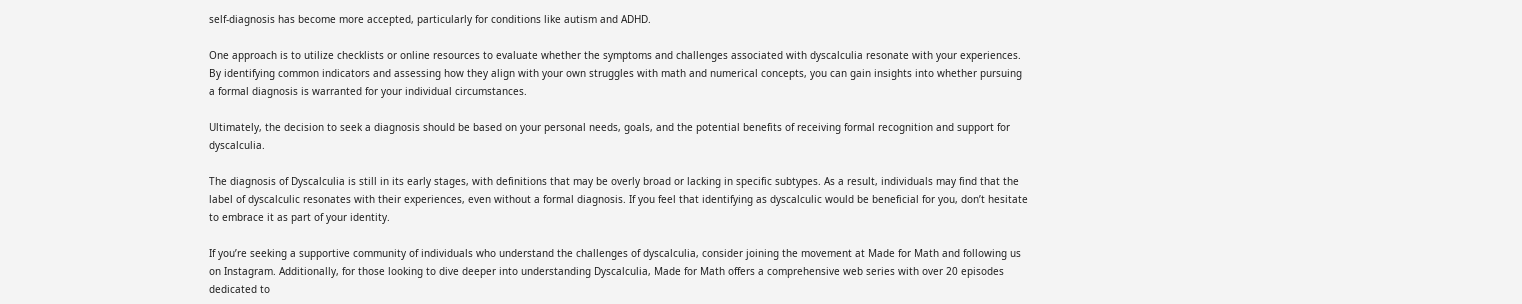self-diagnosis has become more accepted, particularly for conditions like autism and ADHD.

One approach is to utilize checklists or online resources to evaluate whether the symptoms and challenges associated with dyscalculia resonate with your experiences. By identifying common indicators and assessing how they align with your own struggles with math and numerical concepts, you can gain insights into whether pursuing a formal diagnosis is warranted for your individual circumstances.

Ultimately, the decision to seek a diagnosis should be based on your personal needs, goals, and the potential benefits of receiving formal recognition and support for dyscalculia.

The diagnosis of Dyscalculia is still in its early stages, with definitions that may be overly broad or lacking in specific subtypes. As a result, individuals may find that the label of dyscalculic resonates with their experiences, even without a formal diagnosis. If you feel that identifying as dyscalculic would be beneficial for you, don’t hesitate to embrace it as part of your identity.

If you’re seeking a supportive community of individuals who understand the challenges of dyscalculia, consider joining the movement at Made for Math and following us on Instagram. Additionally, for those looking to dive deeper into understanding Dyscalculia, Made for Math offers a comprehensive web series with over 20 episodes dedicated to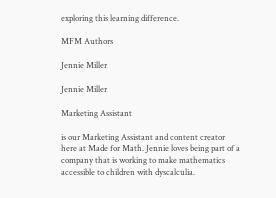exploring this learning difference.

MFM Authors

Jennie Miller

Jennie Miller

Marketing Assistant

is our Marketing Assistant and content creator here at Made for Math. Jennie loves being part of a company that is working to make mathematics accessible to children with dyscalculia.